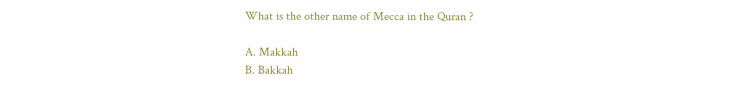What is the other name of Mecca in the Quran ?

A. Makkah
B. Bakkah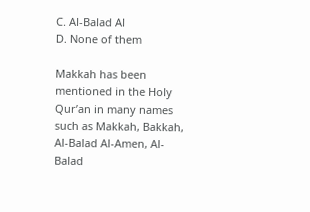C. Al-Balad Al
D. None of them

Makkah has been mentioned in the Holy Qur’an in many names such as Makkah, Bakkah, Al-Balad Al-Amen, Al-Balad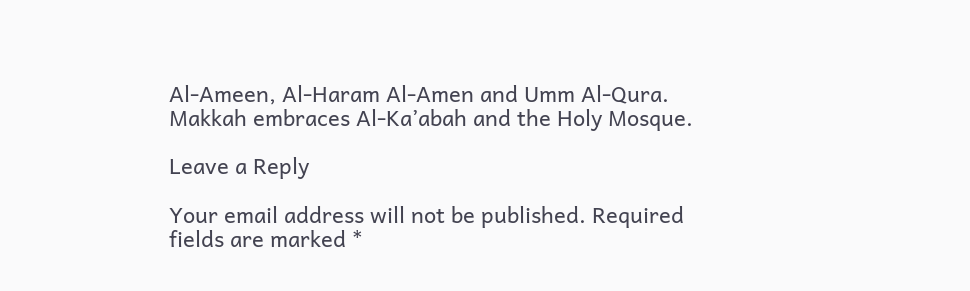Al-Ameen, Al-Haram Al-Amen and Umm Al-Qura. Makkah embraces Al-Ka’abah and the Holy Mosque.

Leave a Reply

Your email address will not be published. Required fields are marked *